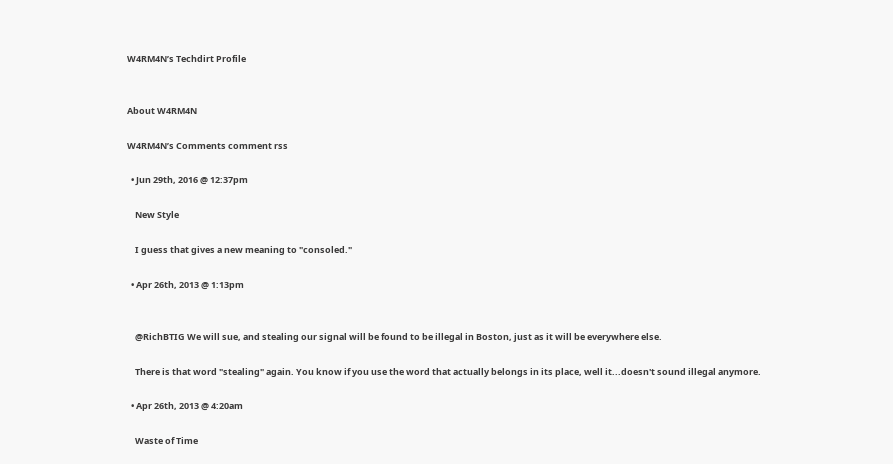W4RM4N’s Techdirt Profile


About W4RM4N

W4RM4N’s Comments comment rss

  • Jun 29th, 2016 @ 12:37pm

    New Style

    I guess that gives a new meaning to "consoled."

  • Apr 26th, 2013 @ 1:13pm


    @RichBTIG We will sue, and stealing our signal will be found to be illegal in Boston, just as it will be everywhere else.

    There is that word "stealing" again. You know if you use the word that actually belongs in its place, well it...doesn't sound illegal anymore.

  • Apr 26th, 2013 @ 4:20am

    Waste of Time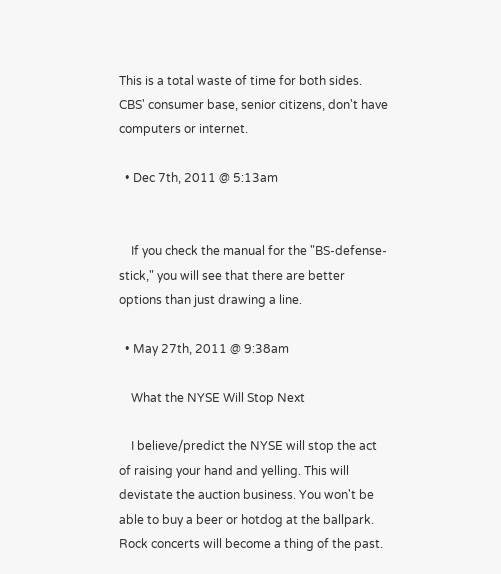This is a total waste of time for both sides. CBS' consumer base, senior citizens, don't have computers or internet.

  • Dec 7th, 2011 @ 5:13am


    If you check the manual for the "BS-defense-stick," you will see that there are better options than just drawing a line.

  • May 27th, 2011 @ 9:38am

    What the NYSE Will Stop Next

    I believe/predict the NYSE will stop the act of raising your hand and yelling. This will devistate the auction business. You won't be able to buy a beer or hotdog at the ballpark. Rock concerts will become a thing of the past.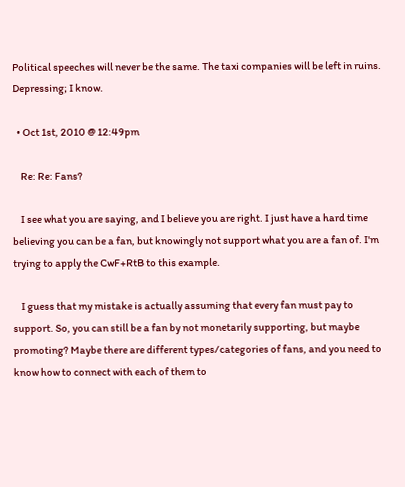Political speeches will never be the same. The taxi companies will be left in ruins. Depressing; I know.

  • Oct 1st, 2010 @ 12:49pm

    Re: Re: Fans?

    I see what you are saying, and I believe you are right. I just have a hard time believing you can be a fan, but knowingly not support what you are a fan of. I'm trying to apply the CwF+RtB to this example.

    I guess that my mistake is actually assuming that every fan must pay to support. So, you can still be a fan by not monetarily supporting, but maybe promoting? Maybe there are different types/categories of fans, and you need to know how to connect with each of them to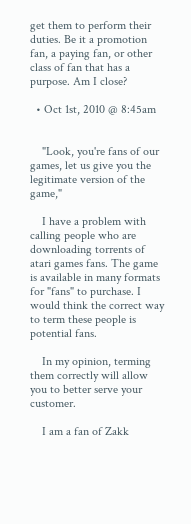get them to perform their duties. Be it a promotion fan, a paying fan, or other class of fan that has a purpose. Am I close?

  • Oct 1st, 2010 @ 8:45am


    "Look, you're fans of our games, let us give you the legitimate version of the game,"

    I have a problem with calling people who are downloading torrents of atari games fans. The game is available in many formats for "fans" to purchase. I would think the correct way to term these people is potential fans.

    In my opinion, terming them correctly will allow you to better serve your customer.

    I am a fan of Zakk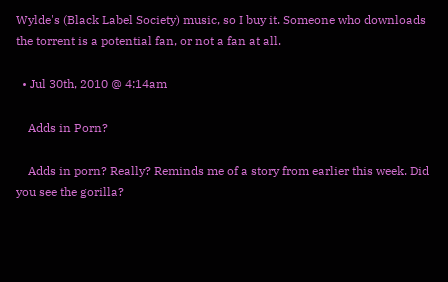Wylde's (Black Label Society) music, so I buy it. Someone who downloads the torrent is a potential fan, or not a fan at all.

  • Jul 30th, 2010 @ 4:14am

    Adds in Porn?

    Adds in porn? Really? Reminds me of a story from earlier this week. Did you see the gorilla?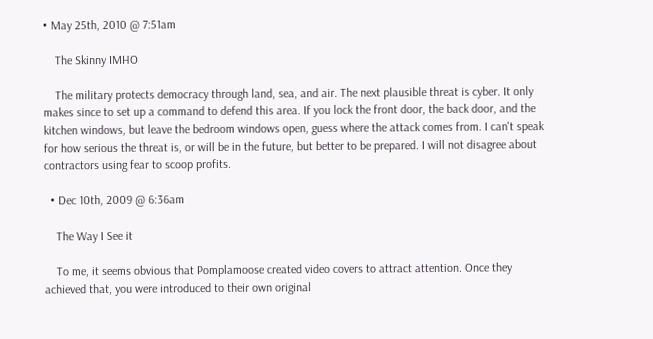• May 25th, 2010 @ 7:51am

    The Skinny IMHO

    The military protects democracy through land, sea, and air. The next plausible threat is cyber. It only makes since to set up a command to defend this area. If you lock the front door, the back door, and the kitchen windows, but leave the bedroom windows open, guess where the attack comes from. I can't speak for how serious the threat is, or will be in the future, but better to be prepared. I will not disagree about contractors using fear to scoop profits.

  • Dec 10th, 2009 @ 6:36am

    The Way I See it

    To me, it seems obvious that Pomplamoose created video covers to attract attention. Once they achieved that, you were introduced to their own original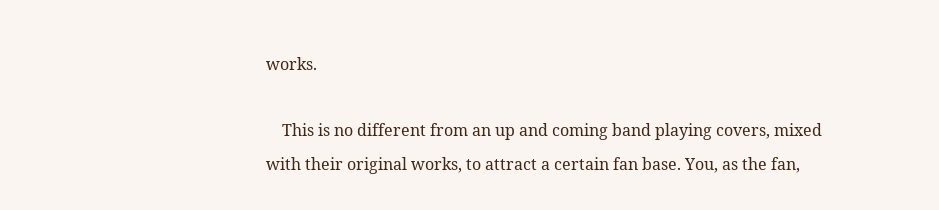works.

    This is no different from an up and coming band playing covers, mixed with their original works, to attract a certain fan base. You, as the fan,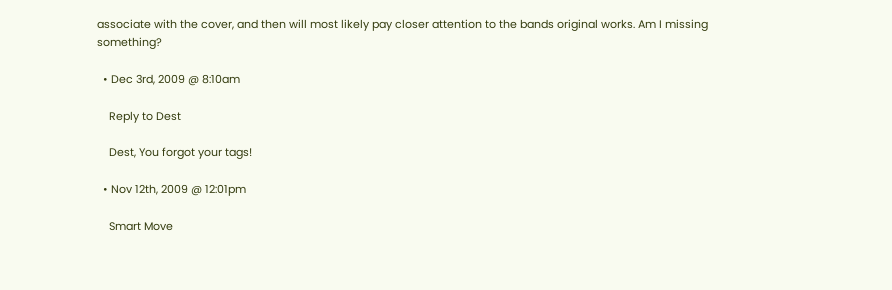associate with the cover, and then will most likely pay closer attention to the bands original works. Am I missing something?

  • Dec 3rd, 2009 @ 8:10am

    Reply to Dest

    Dest, You forgot your tags!

  • Nov 12th, 2009 @ 12:01pm

    Smart Move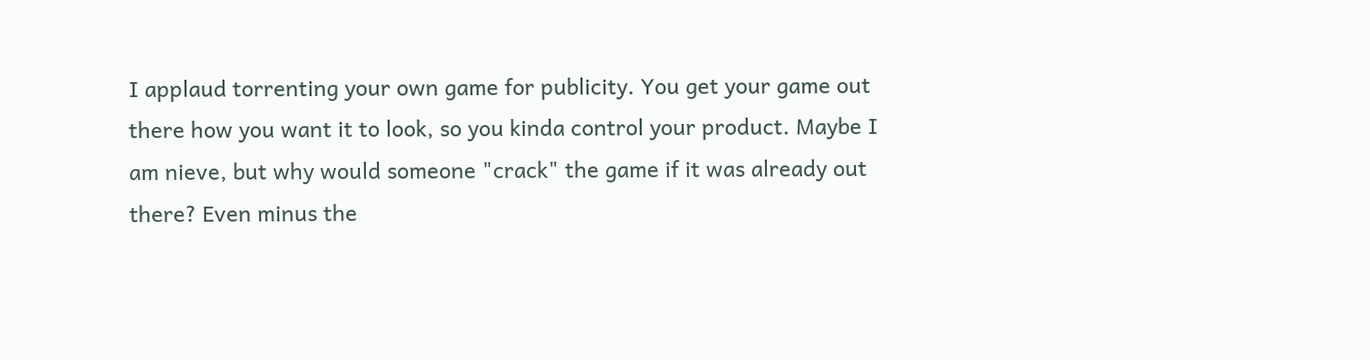I applaud torrenting your own game for publicity. You get your game out there how you want it to look, so you kinda control your product. Maybe I am nieve, but why would someone "crack" the game if it was already out there? Even minus the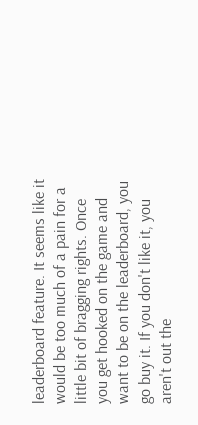leaderboard feature. It seems like it would be too much of a pain for a little bit of bragging rights. Once you get hooked on the game and want to be on the leaderboard, you go buy it. If you don't like it, you aren't out the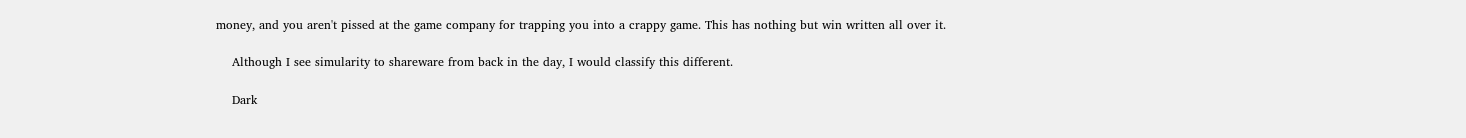money, and you aren't pissed at the game company for trapping you into a crappy game. This has nothing but win written all over it.

    Although I see simularity to shareware from back in the day, I would classify this different.

    Dark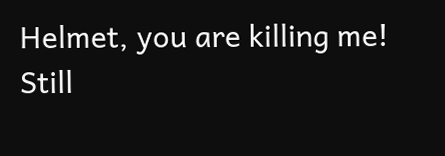Helmet, you are killing me! Still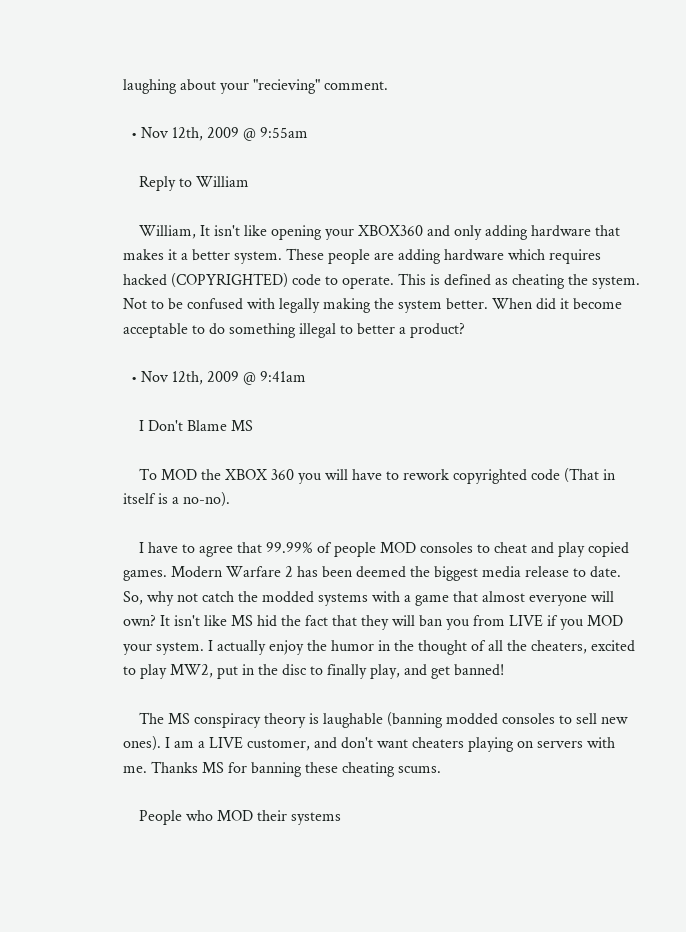laughing about your "recieving" comment.

  • Nov 12th, 2009 @ 9:55am

    Reply to William

    William, It isn't like opening your XBOX360 and only adding hardware that makes it a better system. These people are adding hardware which requires hacked (COPYRIGHTED) code to operate. This is defined as cheating the system. Not to be confused with legally making the system better. When did it become acceptable to do something illegal to better a product?

  • Nov 12th, 2009 @ 9:41am

    I Don't Blame MS

    To MOD the XBOX 360 you will have to rework copyrighted code (That in itself is a no-no).

    I have to agree that 99.99% of people MOD consoles to cheat and play copied games. Modern Warfare 2 has been deemed the biggest media release to date. So, why not catch the modded systems with a game that almost everyone will own? It isn't like MS hid the fact that they will ban you from LIVE if you MOD your system. I actually enjoy the humor in the thought of all the cheaters, excited to play MW2, put in the disc to finally play, and get banned!

    The MS conspiracy theory is laughable (banning modded consoles to sell new ones). I am a LIVE customer, and don't want cheaters playing on servers with me. Thanks MS for banning these cheating scums.

    People who MOD their systems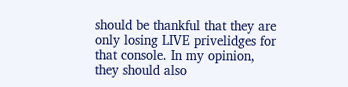should be thankful that they are only losing LIVE privelidges for that console. In my opinion, they should also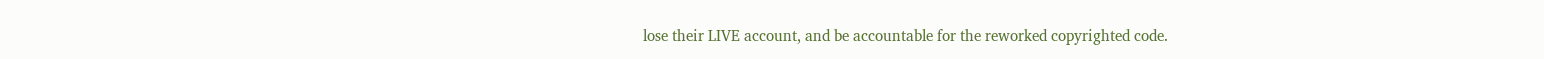lose their LIVE account, and be accountable for the reworked copyrighted code.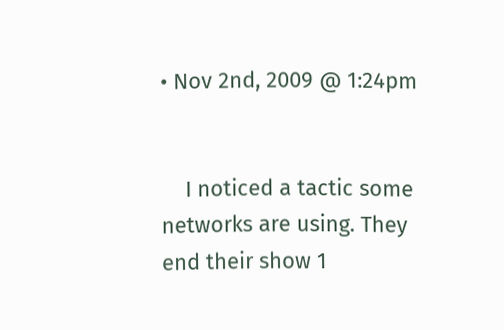• Nov 2nd, 2009 @ 1:24pm


    I noticed a tactic some networks are using. They end their show 1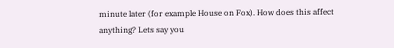minute later (for example House on Fox). How does this affect anything? Lets say you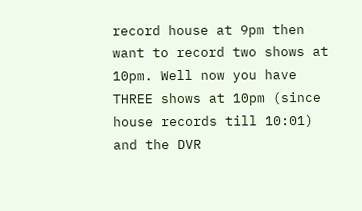record house at 9pm then want to record two shows at 10pm. Well now you have THREE shows at 10pm (since house records till 10:01) and the DVR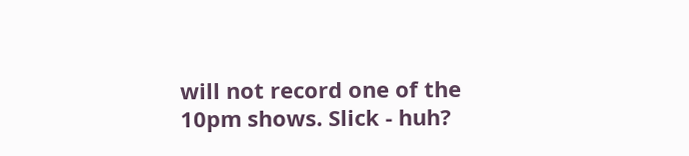will not record one of the 10pm shows. Slick - huh?